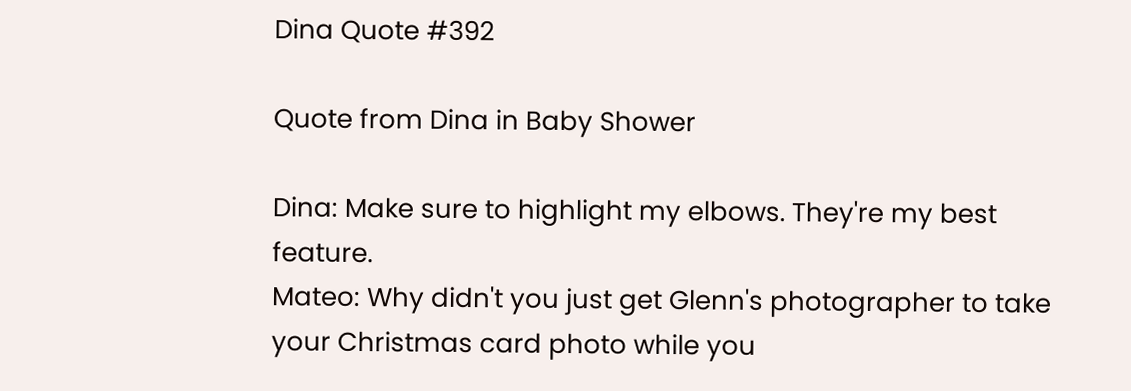Dina Quote #392

Quote from Dina in Baby Shower

Dina: Make sure to highlight my elbows. They're my best feature.
Mateo: Why didn't you just get Glenn's photographer to take your Christmas card photo while you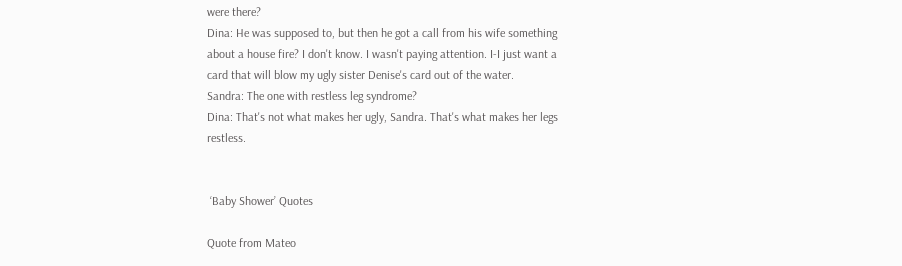were there?
Dina: He was supposed to, but then he got a call from his wife something about a house fire? I don't know. I wasn't paying attention. I-I just want a card that will blow my ugly sister Denise's card out of the water.
Sandra: The one with restless leg syndrome?
Dina: That's not what makes her ugly, Sandra. That's what makes her legs restless.


 ‘Baby Shower’ Quotes

Quote from Mateo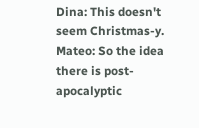Dina: This doesn't seem Christmas-y.
Mateo: So the idea there is post-apocalyptic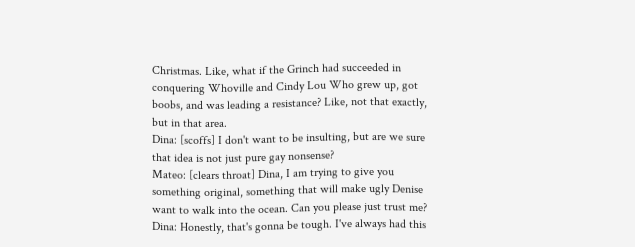Christmas. Like, what if the Grinch had succeeded in conquering Whoville and Cindy Lou Who grew up, got boobs, and was leading a resistance? Like, not that exactly, but in that area.
Dina: [scoffs] I don't want to be insulting, but are we sure that idea is not just pure gay nonsense?
Mateo: [clears throat] Dina, I am trying to give you something original, something that will make ugly Denise want to walk into the ocean. Can you please just trust me?
Dina: Honestly, that's gonna be tough. I've always had this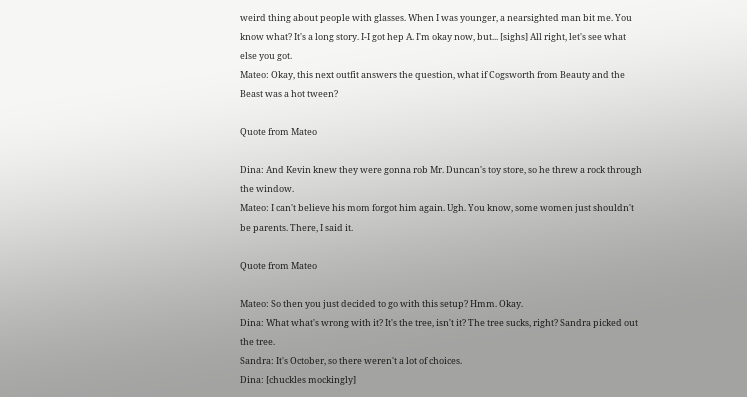weird thing about people with glasses. When I was younger, a nearsighted man bit me. You know what? It's a long story. I-I got hep A. I'm okay now, but... [sighs] All right, let's see what else you got.
Mateo: Okay, this next outfit answers the question, what if Cogsworth from Beauty and the Beast was a hot tween?

Quote from Mateo

Dina: And Kevin knew they were gonna rob Mr. Duncan's toy store, so he threw a rock through the window.
Mateo: I can't believe his mom forgot him again. Ugh. You know, some women just shouldn't be parents. There, I said it.

Quote from Mateo

Mateo: So then you just decided to go with this setup? Hmm. Okay.
Dina: What what's wrong with it? It's the tree, isn't it? The tree sucks, right? Sandra picked out the tree.
Sandra: It's October, so there weren't a lot of choices.
Dina: [chuckles mockingly]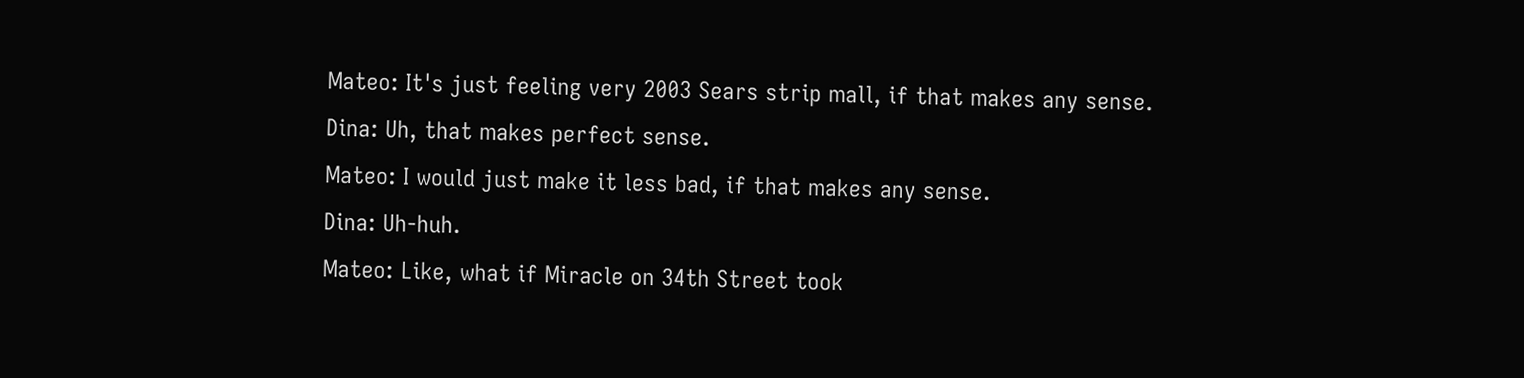Mateo: It's just feeling very 2003 Sears strip mall, if that makes any sense.
Dina: Uh, that makes perfect sense.
Mateo: I would just make it less bad, if that makes any sense.
Dina: Uh-huh.
Mateo: Like, what if Miracle on 34th Street took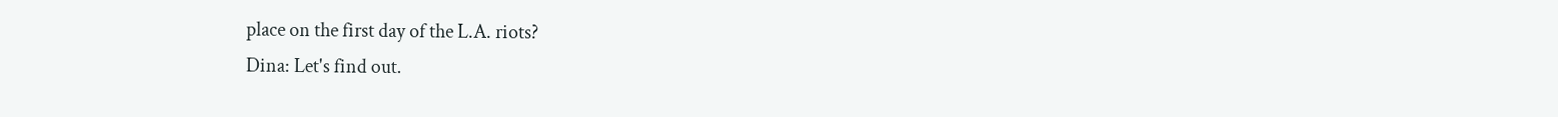place on the first day of the L.A. riots?
Dina: Let's find out.